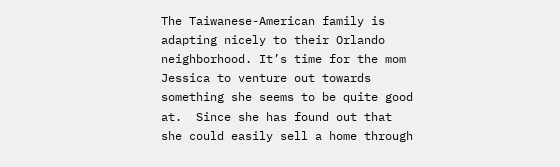The Taiwanese-American family is adapting nicely to their Orlando neighborhood. It’s time for the mom Jessica to venture out towards something she seems to be quite good at.  Since she has found out that she could easily sell a home through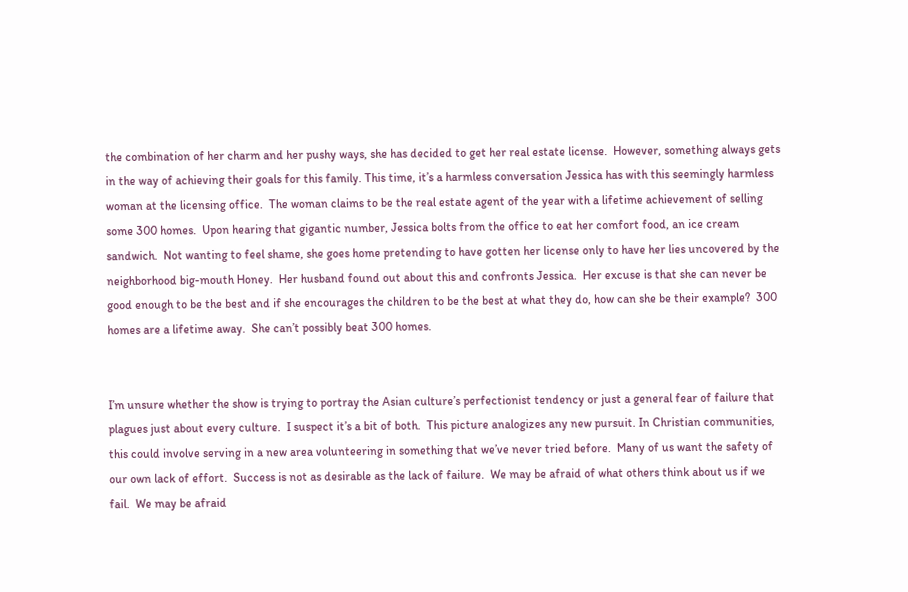the combination of her charm and her pushy ways, she has decided to get her real estate license.  However, something always gets in the way of achieving their goals for this family. This time, it’s a harmless conversation Jessica has with this seemingly harmless woman at the licensing office.  The woman claims to be the real estate agent of the year with a lifetime achievement of selling some 300 homes.  Upon hearing that gigantic number, Jessica bolts from the office to eat her comfort food, an ice cream sandwich.  Not wanting to feel shame, she goes home pretending to have gotten her license only to have her lies uncovered by the neighborhood big-mouth Honey.  Her husband found out about this and confronts Jessica.  Her excuse is that she can never be good enough to be the best and if she encourages the children to be the best at what they do, how can she be their example?  300 homes are a lifetime away.  She can’t possibly beat 300 homes.


I’m unsure whether the show is trying to portray the Asian culture’s perfectionist tendency or just a general fear of failure that plagues just about every culture.  I suspect it’s a bit of both.  This picture analogizes any new pursuit. In Christian communities, this could involve serving in a new area volunteering in something that we’ve never tried before.  Many of us want the safety of our own lack of effort.  Success is not as desirable as the lack of failure.  We may be afraid of what others think about us if we fail.  We may be afraid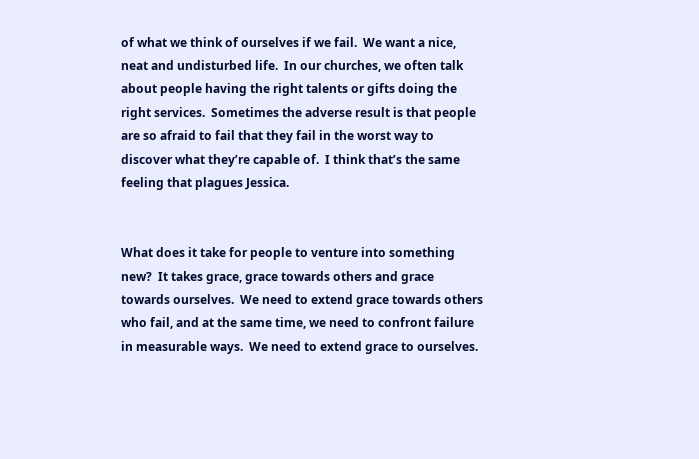of what we think of ourselves if we fail.  We want a nice, neat and undisturbed life.  In our churches, we often talk about people having the right talents or gifts doing the right services.  Sometimes the adverse result is that people are so afraid to fail that they fail in the worst way to discover what they’re capable of.  I think that’s the same feeling that plagues Jessica.


What does it take for people to venture into something new?  It takes grace, grace towards others and grace towards ourselves.  We need to extend grace towards others who fail, and at the same time, we need to confront failure in measurable ways.  We need to extend grace to ourselves.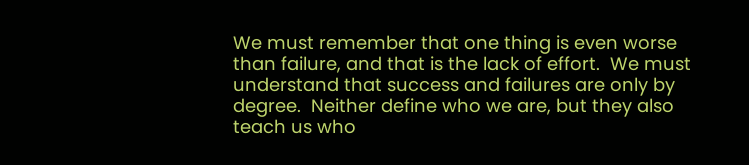We must remember that one thing is even worse than failure, and that is the lack of effort.  We must understand that success and failures are only by degree.  Neither define who we are, but they also teach us who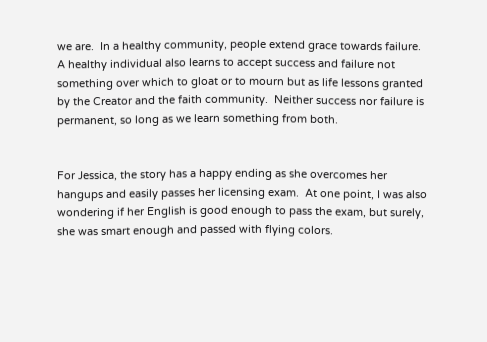we are.  In a healthy community, people extend grace towards failure. A healthy individual also learns to accept success and failure not something over which to gloat or to mourn but as life lessons granted by the Creator and the faith community.  Neither success nor failure is permanent, so long as we learn something from both.


For Jessica, the story has a happy ending as she overcomes her hangups and easily passes her licensing exam.  At one point, I was also wondering if her English is good enough to pass the exam, but surely, she was smart enough and passed with flying colors.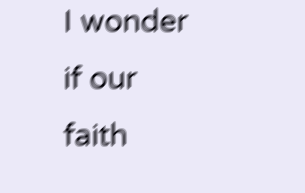I wonder if our faith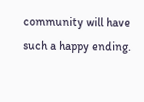community will have such a happy ending.